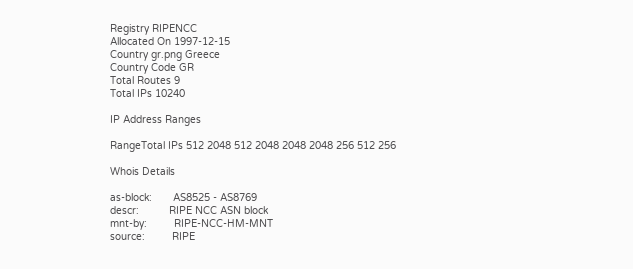Registry RIPENCC
Allocated On 1997-12-15
Country gr.png Greece
Country Code GR
Total Routes 9
Total IPs 10240

IP Address Ranges

RangeTotal IPs 512 2048 512 2048 2048 2048 256 512 256

Whois Details

as-block:       AS8525 - AS8769
descr:          RIPE NCC ASN block
mnt-by:         RIPE-NCC-HM-MNT
source:         RIPE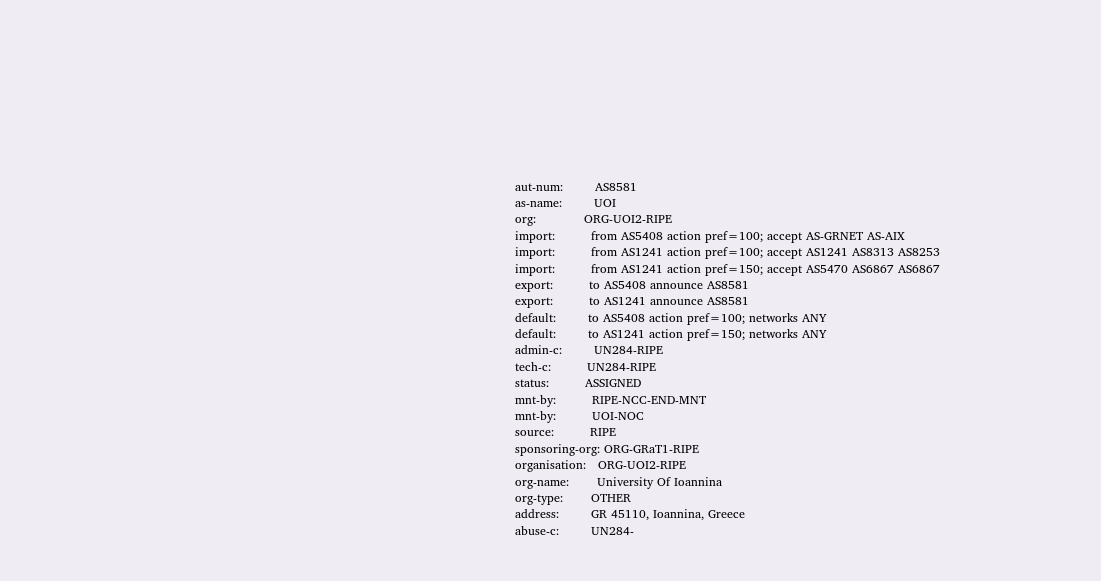aut-num:        AS8581
as-name:        UOI
org:            ORG-UOI2-RIPE
import:         from AS5408 action pref=100; accept AS-GRNET AS-AIX
import:         from AS1241 action pref=100; accept AS1241 AS8313 AS8253
import:         from AS1241 action pref=150; accept AS5470 AS6867 AS6867
export:         to AS5408 announce AS8581
export:         to AS1241 announce AS8581
default:        to AS5408 action pref=100; networks ANY
default:        to AS1241 action pref=150; networks ANY
admin-c:        UN284-RIPE
tech-c:         UN284-RIPE
status:         ASSIGNED
mnt-by:         RIPE-NCC-END-MNT
mnt-by:         UOI-NOC
source:         RIPE
sponsoring-org: ORG-GRaT1-RIPE
organisation:   ORG-UOI2-RIPE
org-name:       University Of Ioannina
org-type:       OTHER
address:        GR 45110, Ioannina, Greece
abuse-c:        UN284-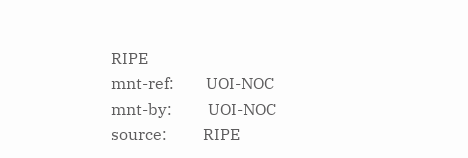RIPE
mnt-ref:        UOI-NOC
mnt-by:         UOI-NOC
source:         RIPE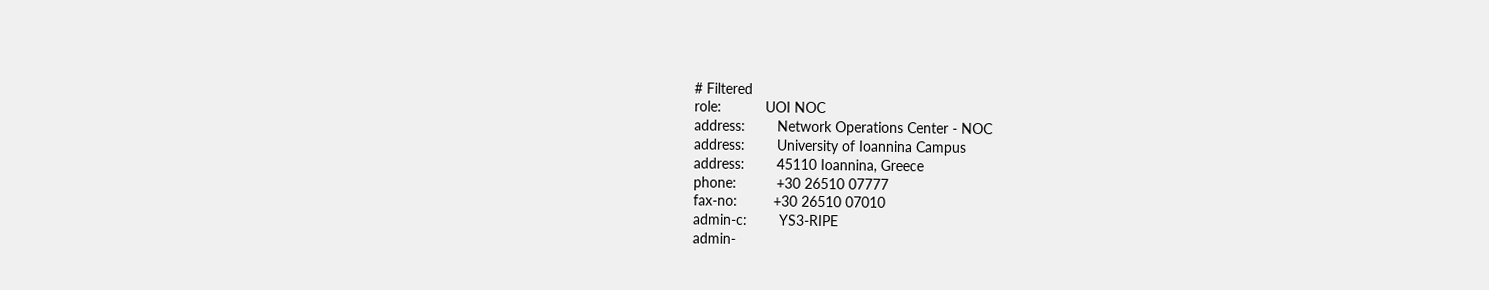# Filtered
role:           UOI NOC
address:        Network Operations Center - NOC
address:        University of Ioannina Campus
address:        45110 Ioannina, Greece
phone:          +30 26510 07777
fax-no:         +30 26510 07010
admin-c:        YS3-RIPE
admin-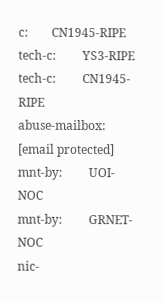c:        CN1945-RIPE
tech-c:         YS3-RIPE
tech-c:         CN1945-RIPE
abuse-mailbox:  [email protected]
mnt-by:         UOI-NOC
mnt-by:         GRNET-NOC
nic-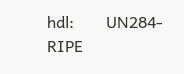hdl:        UN284-RIPE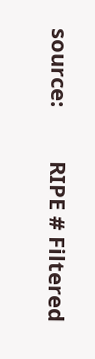source:         RIPE # Filtered